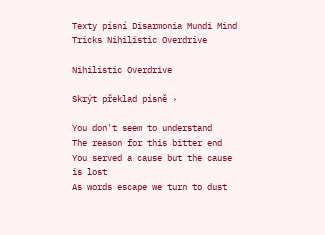Texty písní Disarmonia Mundi Mind Tricks Nihilistic Overdrive

Nihilistic Overdrive

Skrýt překlad písně ›

You don't seem to understand
The reason for this bitter end
You served a cause but the cause is lost
As words escape we turn to dust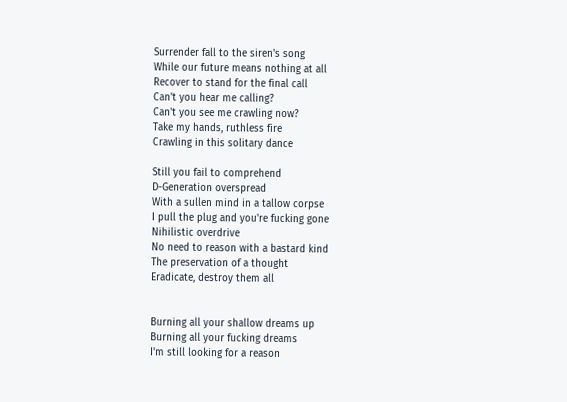Surrender fall to the siren's song
While our future means nothing at all
Recover to stand for the final call
Can't you hear me calling?
Can't you see me crawling now?
Take my hands, ruthless fire
Crawling in this solitary dance

Still you fail to comprehend
D-Generation overspread
With a sullen mind in a tallow corpse
I pull the plug and you're fucking gone
Nihilistic overdrive
No need to reason with a bastard kind
The preservation of a thought
Eradicate, destroy them all


Burning all your shallow dreams up
Burning all your fucking dreams
I'm still looking for a reason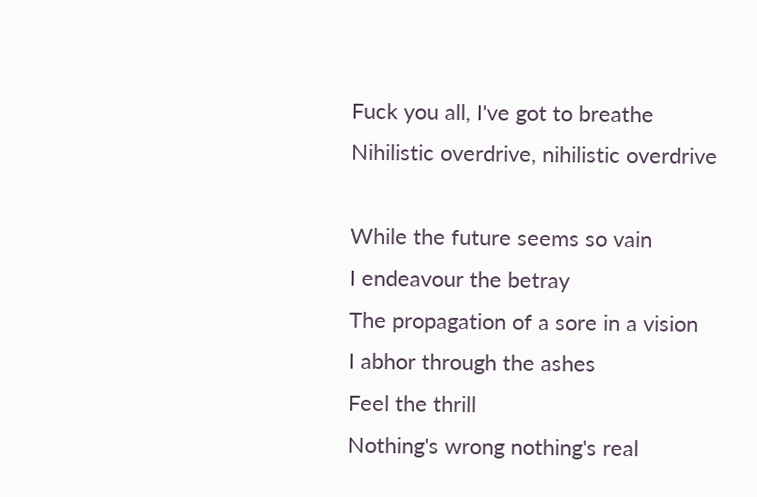Fuck you all, I've got to breathe
Nihilistic overdrive, nihilistic overdrive

While the future seems so vain
I endeavour the betray
The propagation of a sore in a vision
I abhor through the ashes
Feel the thrill
Nothing's wrong nothing's real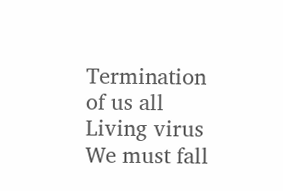Termination of us all
Living virus
We must fall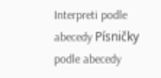Interpreti podle abecedy Písničky podle abecedy